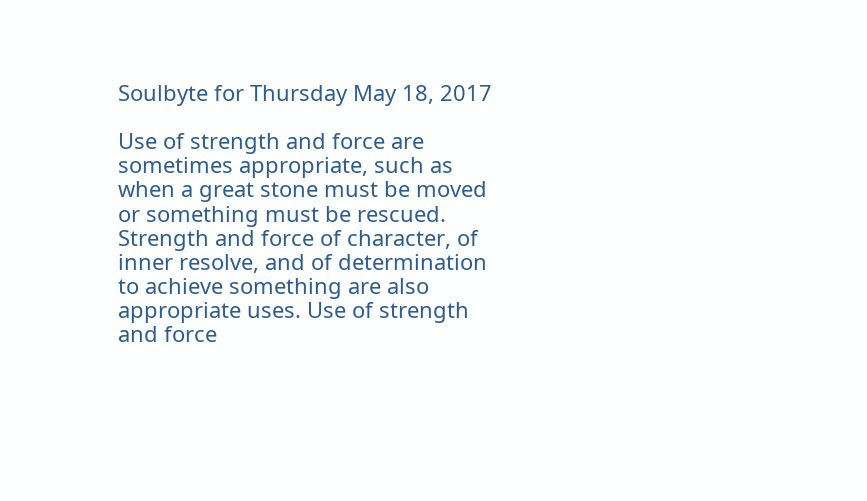Soulbyte for Thursday May 18, 2017

Use of strength and force are sometimes appropriate, such as when a great stone must be moved or something must be rescued. Strength and force of character, of inner resolve, and of determination to achieve something are also appropriate uses. Use of strength and force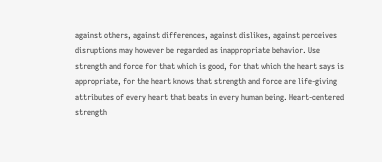against others, against differences, against dislikes, against perceives disruptions may however be regarded as inappropriate behavior. Use strength and force for that which is good, for that which the heart says is appropriate, for the heart knows that strength and force are life-giving attributes of every heart that beats in every human being. Heart-centered strength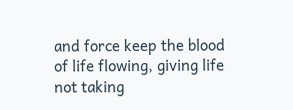and force keep the blood of life flowing, giving life not taking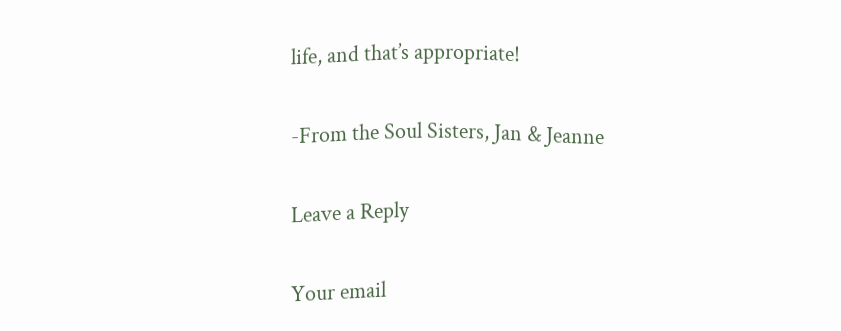life, and that’s appropriate!

-From the Soul Sisters, Jan & Jeanne

Leave a Reply

Your email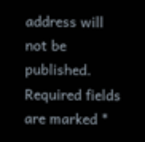address will not be published. Required fields are marked *